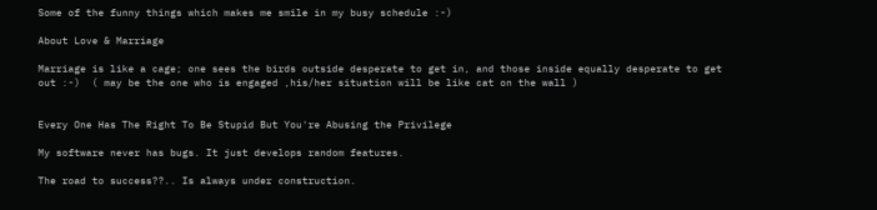Some of the funny things which makes me smile in my busy schedule :-)

About Love & Marriage

Marriage is like a cage; one sees the birds outside desperate to get in, and those inside equally desperate to get out :-)  ( may be the one who is engaged ,his/her situation will be like cat on the wall )


Every One Has The Right To Be Stupid But You're Abusing the Privilege

My software never has bugs. It just develops random features.

The road to success??.. Is always under construction.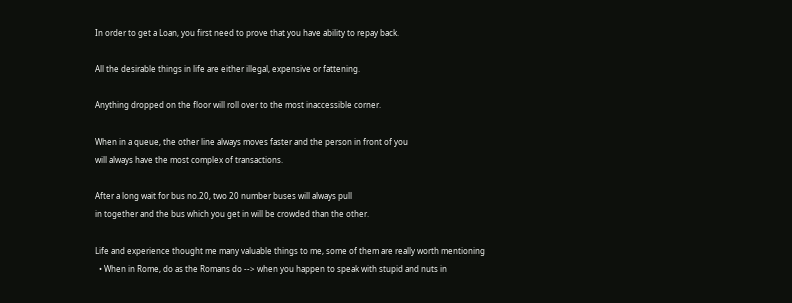In order to get a Loan, you first need to prove that you have ability to repay back.

All the desirable things in life are either illegal, expensive or fattening.

Anything dropped on the floor will roll over to the most inaccessible corner.

When in a queue, the other line always moves faster and the person in front of you
will always have the most complex of transactions.

After a long wait for bus no.20, two 20 number buses will always pull
in together and the bus which you get in will be crowded than the other.

Life and experience thought me many valuable things to me, some of them are really worth mentioning
  • When in Rome, do as the Romans do --> when you happen to speak with stupid and nuts in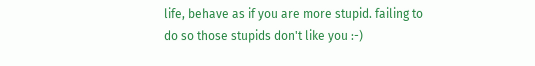life, behave as if you are more stupid. failing to do so those stupids don't like you :-)